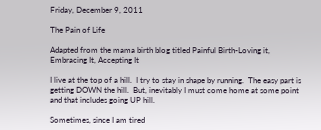Friday, December 9, 2011

The Pain of Life

Adapted from the mama birth blog titled Painful Birth-Loving it, Embracing It, Accepting It

I live at the top of a hill.  I try to stay in shape by running.  The easy part is getting DOWN the hill.  But, inevitably I must come home at some point and that includes going UP hill.

Sometimes, since I am tired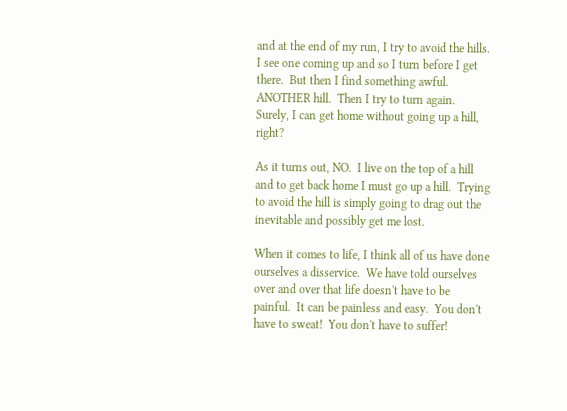and at the end of my run, I try to avoid the hills.  I see one coming up and so I turn before I get there.  But then I find something awful.  ANOTHER hill.  Then I try to turn again.  Surely, I can get home without going up a hill, right?

As it turns out, NO.  I live on the top of a hill and to get back home I must go up a hill.  Trying to avoid the hill is simply going to drag out the inevitable and possibly get me lost.

When it comes to life, I think all of us have done ourselves a disservice.  We have told ourselves over and over that life doesn't have to be painful.  It can be painless and easy.  You don't have to sweat!  You don't have to suffer!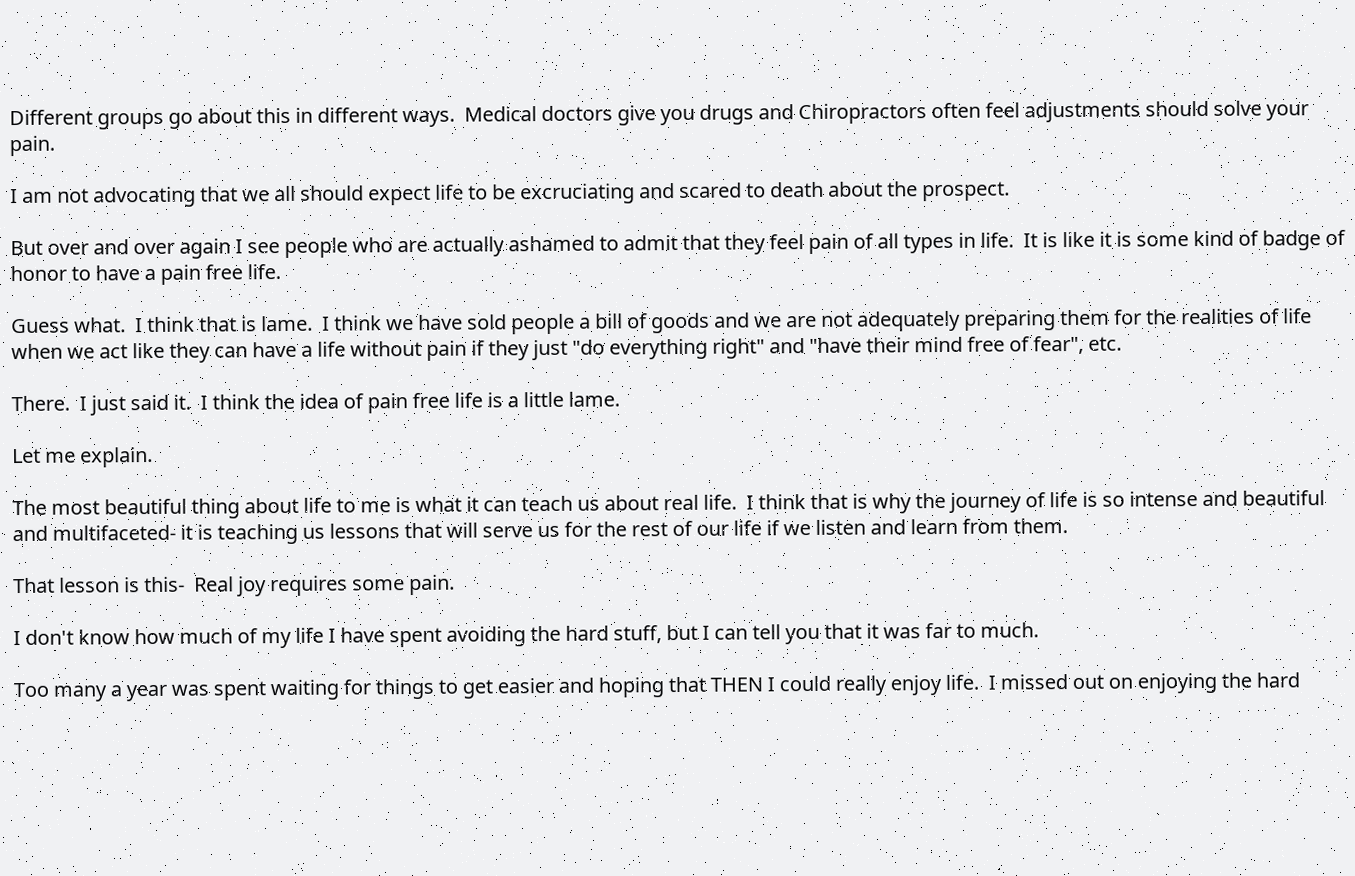Different groups go about this in different ways.  Medical doctors give you drugs and Chiropractors often feel adjustments should solve your pain.

I am not advocating that we all should expect life to be excruciating and scared to death about the prospect.

But over and over again I see people who are actually ashamed to admit that they feel pain of all types in life.  It is like it is some kind of badge of honor to have a pain free life.

Guess what.  I think that is lame.  I think we have sold people a bill of goods and we are not adequately preparing them for the realities of life when we act like they can have a life without pain if they just "do everything right" and "have their mind free of fear", etc.

There.  I just said it.  I think the idea of pain free life is a little lame.

Let me explain.

The most beautiful thing about life to me is what it can teach us about real life.  I think that is why the journey of life is so intense and beautiful and multifaceted- it is teaching us lessons that will serve us for the rest of our life if we listen and learn from them.

That lesson is this-  Real joy requires some pain.

I don't know how much of my life I have spent avoiding the hard stuff, but I can tell you that it was far to much.

Too many a year was spent waiting for things to get easier and hoping that THEN I could really enjoy life.  I missed out on enjoying the hard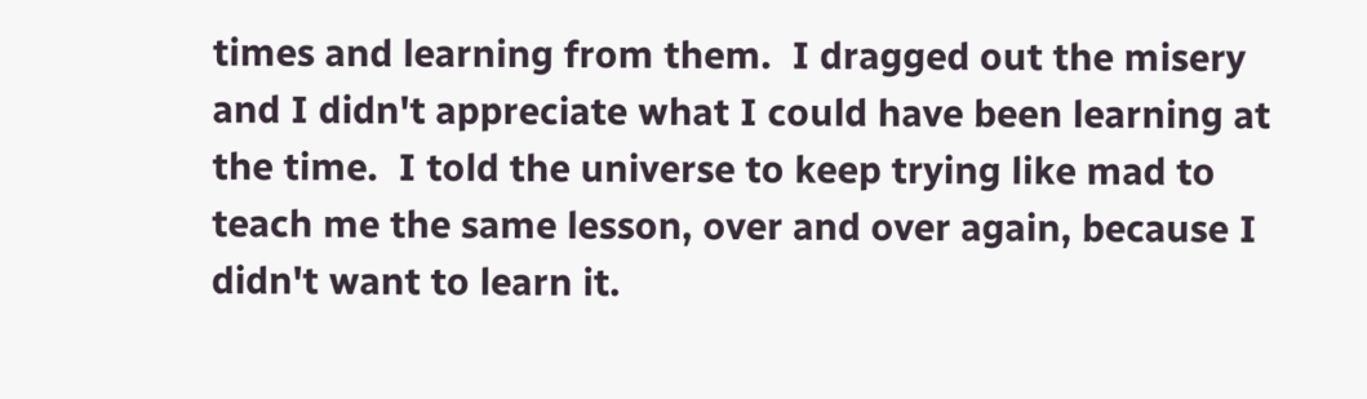times and learning from them.  I dragged out the misery and I didn't appreciate what I could have been learning at the time.  I told the universe to keep trying like mad to teach me the same lesson, over and over again, because I didn't want to learn it.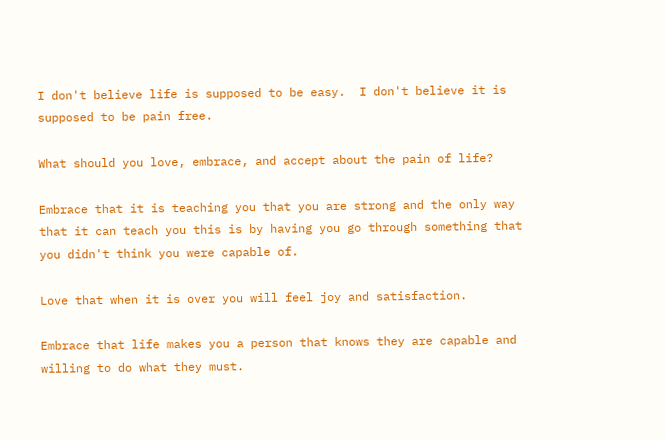I don't believe life is supposed to be easy.  I don't believe it is supposed to be pain free.

What should you love, embrace, and accept about the pain of life?

Embrace that it is teaching you that you are strong and the only way that it can teach you this is by having you go through something that you didn't think you were capable of.

Love that when it is over you will feel joy and satisfaction.

Embrace that life makes you a person that knows they are capable and willing to do what they must.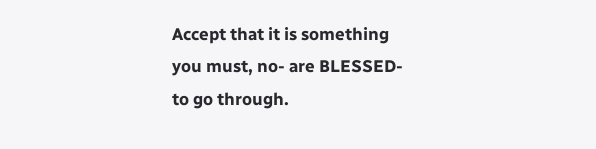Accept that it is something you must, no- are BLESSED- to go through.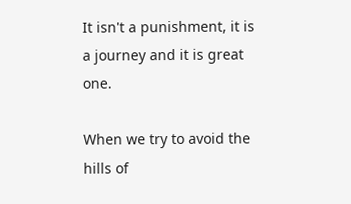It isn't a punishment, it is a journey and it is great one.

When we try to avoid the hills of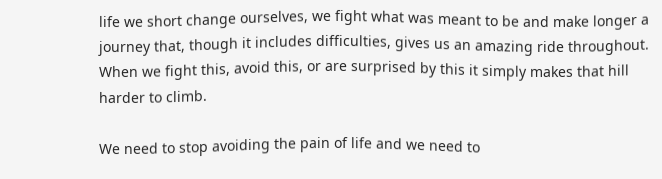life we short change ourselves, we fight what was meant to be and make longer a journey that, though it includes difficulties, gives us an amazing ride throughout.  When we fight this, avoid this, or are surprised by this it simply makes that hill harder to climb.

We need to stop avoiding the pain of life and we need to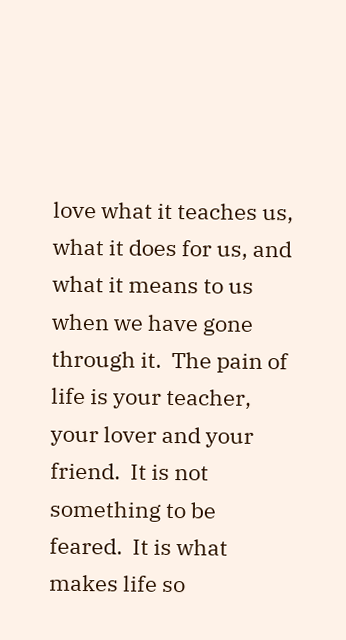love what it teaches us, what it does for us, and what it means to us when we have gone through it.  The pain of life is your teacher, your lover and your friend.  It is not something to be feared.  It is what makes life so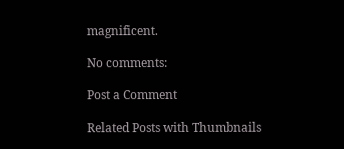magnificent.

No comments:

Post a Comment

Related Posts with Thumbnails